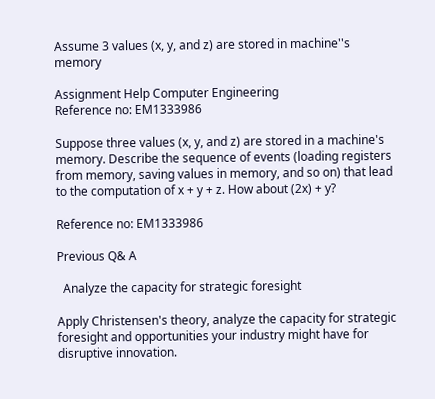Assume 3 values (x, y, and z) are stored in machine''s memory

Assignment Help Computer Engineering
Reference no: EM1333986

Suppose three values (x, y, and z) are stored in a machine's memory. Describe the sequence of events (loading registers from memory, saving values in memory, and so on) that lead to the computation of x + y + z. How about (2x) + y?

Reference no: EM1333986

Previous Q& A

  Analyze the capacity for strategic foresight

Apply Christensen's theory, analyze the capacity for strategic foresight and opportunities your industry might have for disruptive innovation.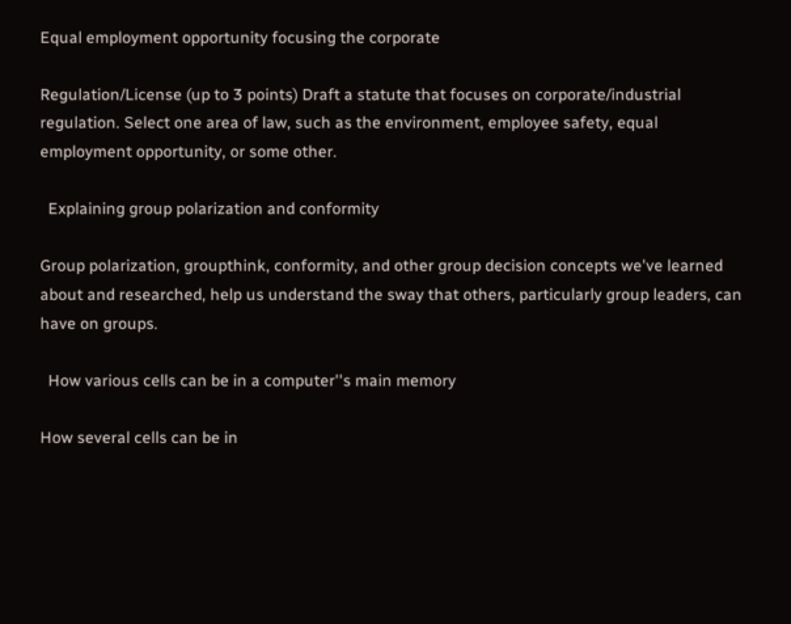Equal employment opportunity focusing the corporate

Regulation/License (up to 3 points) Draft a statute that focuses on corporate/industrial regulation. Select one area of law, such as the environment, employee safety, equal employment opportunity, or some other.

  Explaining group polarization and conformity

Group polarization, groupthink, conformity, and other group decision concepts we've learned about and researched, help us understand the sway that others, particularly group leaders, can have on groups.

  How various cells can be in a computer''s main memory

How several cells can be in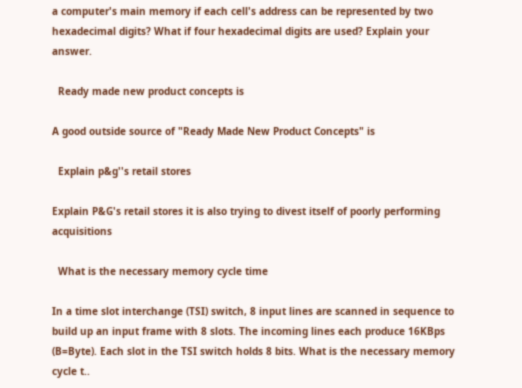a computer's main memory if each cell's address can be represented by two hexadecimal digits? What if four hexadecimal digits are used? Explain your answer.

  Ready made new product concepts is

A good outside source of "Ready Made New Product Concepts" is

  Explain p&g''s retail stores

Explain P&G's retail stores it is also trying to divest itself of poorly performing acquisitions

  What is the necessary memory cycle time

In a time slot interchange (TSI) switch, 8 input lines are scanned in sequence to build up an input frame with 8 slots. The incoming lines each produce 16KBps (B=Byte). Each slot in the TSI switch holds 8 bits. What is the necessary memory cycle t..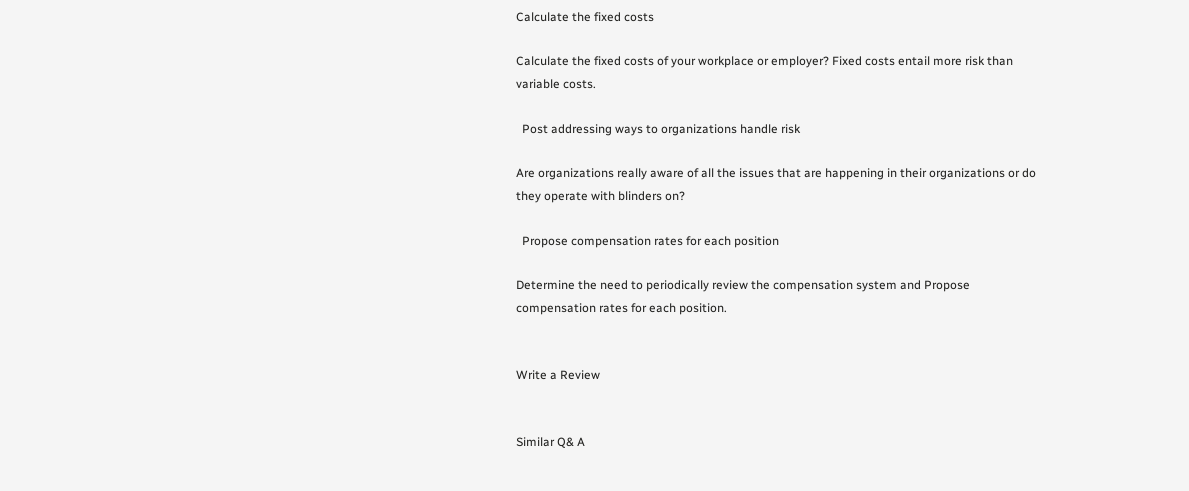Calculate the fixed costs

Calculate the fixed costs of your workplace or employer? Fixed costs entail more risk than variable costs.

  Post addressing ways to organizations handle risk

Are organizations really aware of all the issues that are happening in their organizations or do they operate with blinders on?

  Propose compensation rates for each position

Determine the need to periodically review the compensation system and Propose compensation rates for each position.


Write a Review


Similar Q& A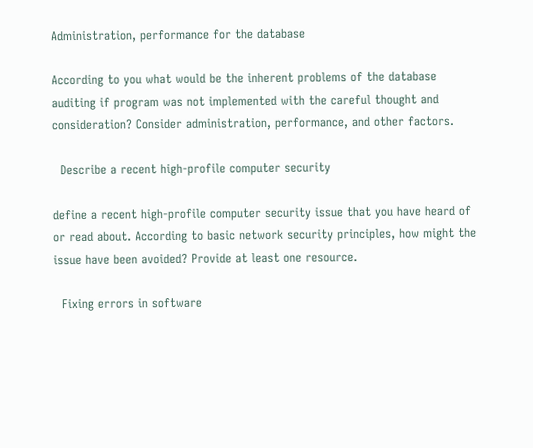Administration, performance for the database

According to you what would be the inherent problems of the database auditing if program was not implemented with the careful thought and consideration? Consider administration, performance, and other factors.

  Describe a recent high-profile computer security

define a recent high-profile computer security issue that you have heard of or read about. According to basic network security principles, how might the issue have been avoided? Provide at least one resource.

  Fixing errors in software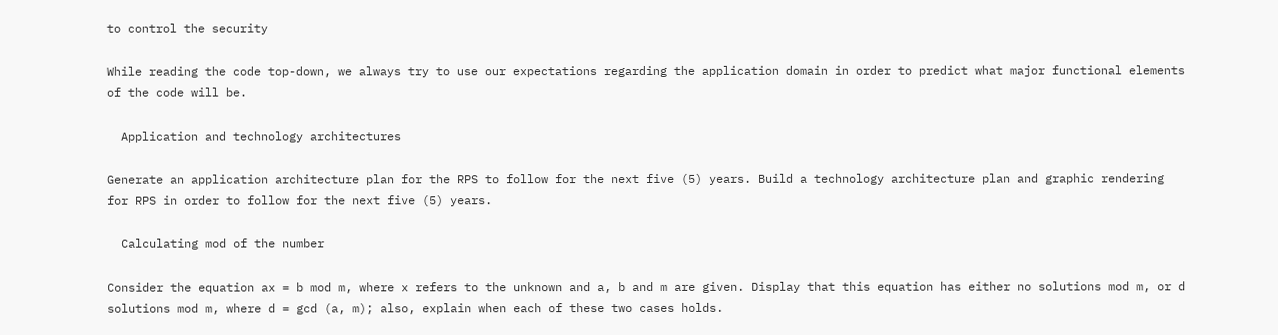to control the security

While reading the code top-down, we always try to use our expectations regarding the application domain in order to predict what major functional elements of the code will be.

  Application and technology architectures

Generate an application architecture plan for the RPS to follow for the next five (5) years. Build a technology architecture plan and graphic rendering for RPS in order to follow for the next five (5) years.

  Calculating mod of the number

Consider the equation ax = b mod m, where x refers to the unknown and a, b and m are given. Display that this equation has either no solutions mod m, or d solutions mod m, where d = gcd (a, m); also, explain when each of these two cases holds.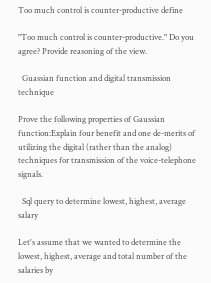Too much control is counter-productive define

"Too much control is counter-productive." Do you agree? Provide reasoning of the view.

  Guassian function and digital transmission technique

Prove the following properties of Gaussian function:Explain four benefit and one de-merits of utilizing the digital (rather than the analog) techniques for transmission of the voice-telephone signals.

  Sql query to determine lowest, highest, average salary

Let's assume that we wanted to determine the lowest, highest, average and total number of the salaries by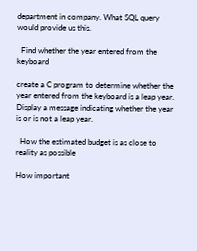department in company. What SQL query would provide us this.

  Find whether the year entered from the keyboard

create a C program to determine whether the year entered from the keyboard is a leap year. Display a message indicating whether the year is or is not a leap year.

  How the estimated budget is as close to reality as possible

How important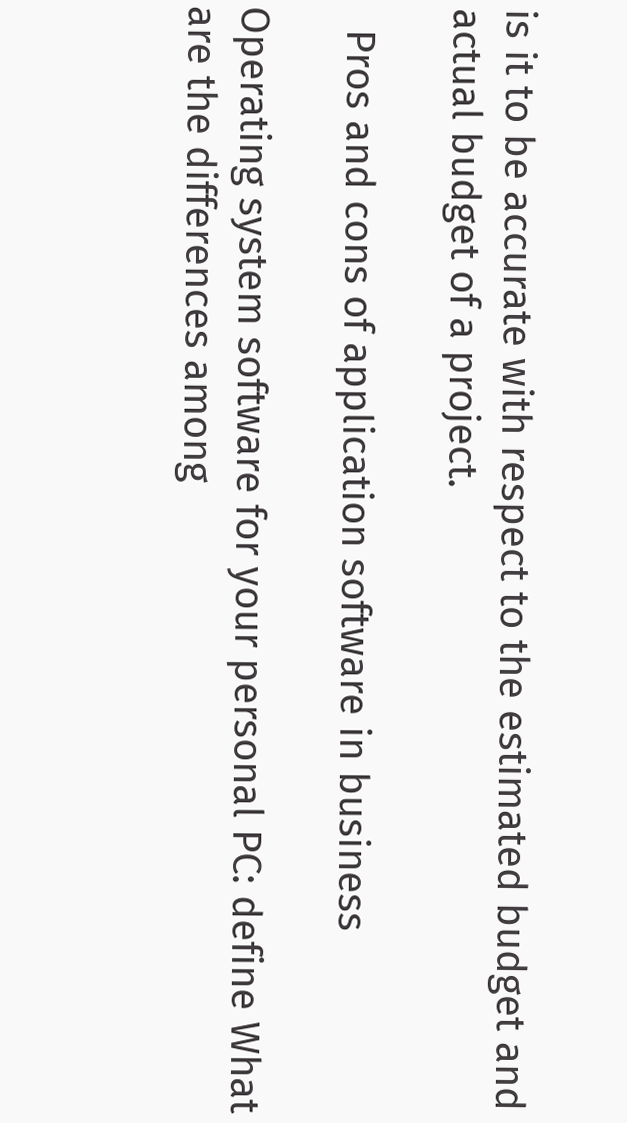is it to be accurate with respect to the estimated budget and actual budget of a project.

  Pros and cons of application software in business

Operating system software for your personal PC: define What are the differences among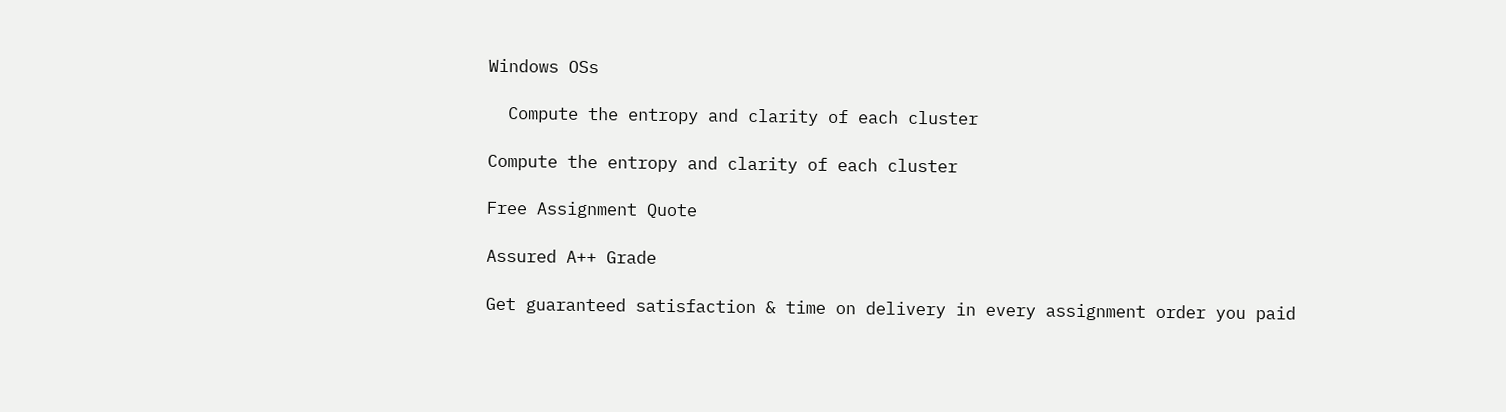Windows OSs

  Compute the entropy and clarity of each cluster

Compute the entropy and clarity of each cluster

Free Assignment Quote

Assured A++ Grade

Get guaranteed satisfaction & time on delivery in every assignment order you paid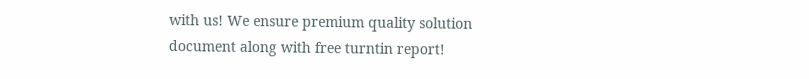with us! We ensure premium quality solution document along with free turntin report!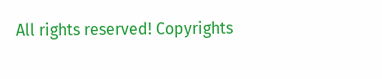All rights reserved! Copyrights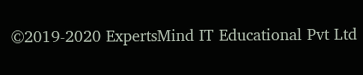©2019-2020 ExpertsMind IT Educational Pvt Ltd